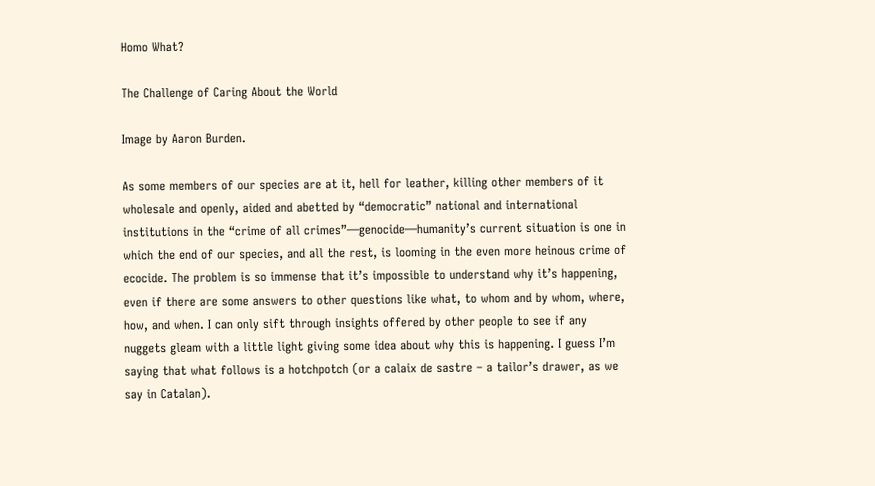Homo What?

The Challenge of Caring About the World

Image by Aaron Burden.

As some members of our species are at it, hell for leather, killing other members of it wholesale and openly, aided and abetted by “democratic” national and international institutions in the “crime of all crimes”—genocide—humanity’s current situation is one in which the end of our species, and all the rest, is looming in the even more heinous crime of ecocide. The problem is so immense that it’s impossible to understand why it’s happening, even if there are some answers to other questions like what, to whom and by whom, where, how, and when. I can only sift through insights offered by other people to see if any nuggets gleam with a little light giving some idea about why this is happening. I guess I’m saying that what follows is a hotchpotch (or a calaix de sastre – a tailor’s drawer, as we say in Catalan).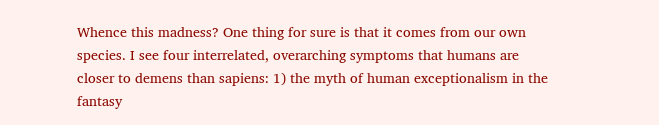Whence this madness? One thing for sure is that it comes from our own species. I see four interrelated, overarching symptoms that humans are closer to demens than sapiens: 1) the myth of human exceptionalism in the fantasy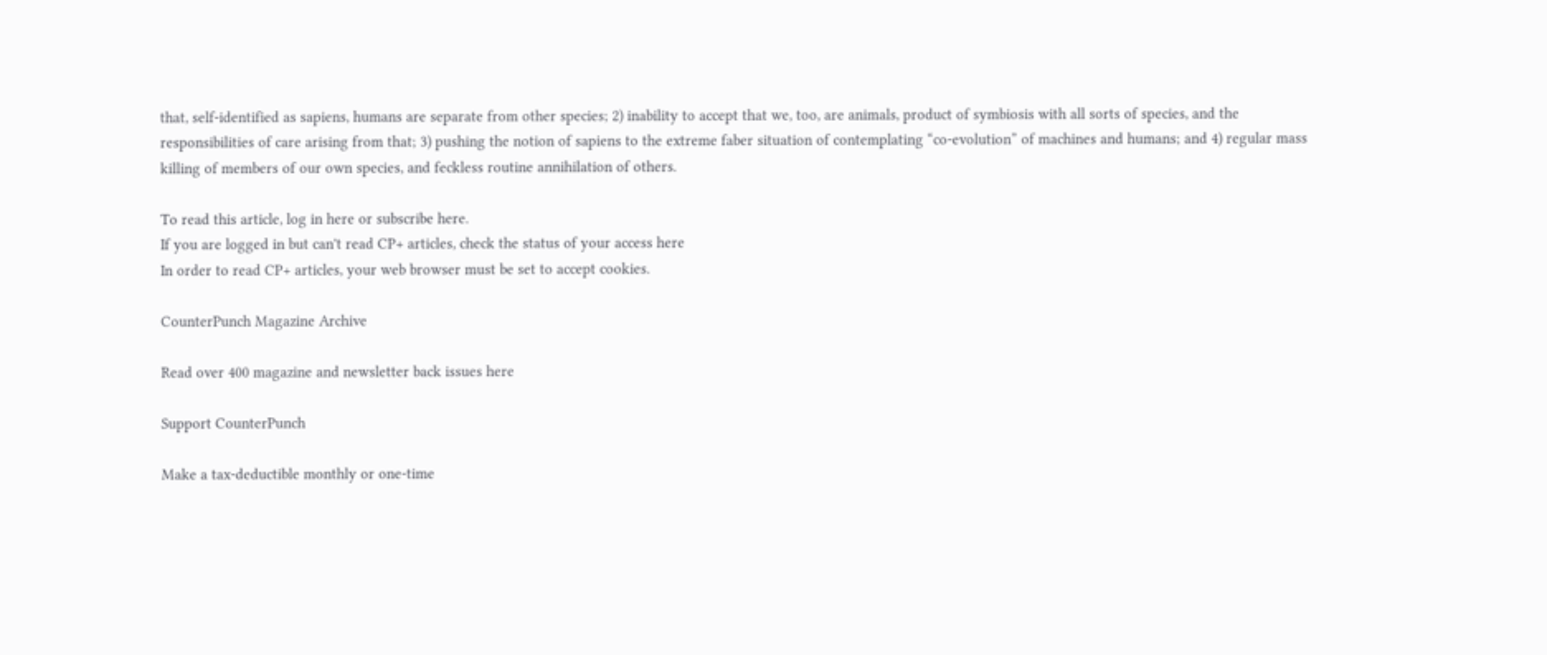that, self-identified as sapiens, humans are separate from other species; 2) inability to accept that we, too, are animals, product of symbiosis with all sorts of species, and the responsibilities of care arising from that; 3) pushing the notion of sapiens to the extreme faber situation of contemplating “co-evolution” of machines and humans; and 4) regular mass killing of members of our own species, and feckless routine annihilation of others.

To read this article, log in here or subscribe here.
If you are logged in but can't read CP+ articles, check the status of your access here
In order to read CP+ articles, your web browser must be set to accept cookies.

CounterPunch Magazine Archive

Read over 400 magazine and newsletter back issues here

Support CounterPunch

Make a tax-deductible monthly or one-time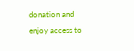donation and enjoy access to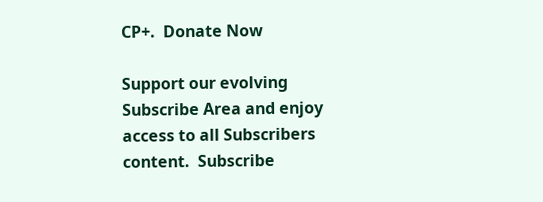CP+.  Donate Now

Support our evolving Subscribe Area and enjoy access to all Subscribers content.  Subscribe